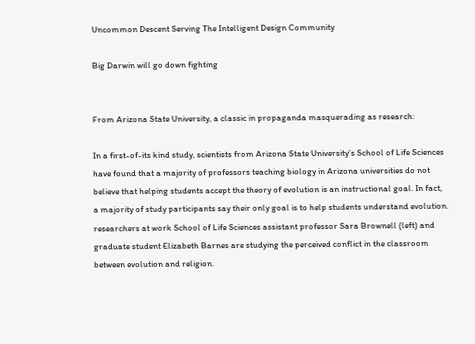Uncommon Descent Serving The Intelligent Design Community

Big Darwin will go down fighting


From Arizona State University, a classic in propaganda masquerading as research:

In a first-of-its kind study, scientists from Arizona State University’s School of Life Sciences have found that a majority of professors teaching biology in Arizona universities do not believe that helping students accept the theory of evolution is an instructional goal. In fact, a majority of study participants say their only goal is to help students understand evolution. researchers at work School of Life Sciences assistant professor Sara Brownell (left) and graduate student Elizabeth Barnes are studying the perceived conflict in the classroom between evolution and religion.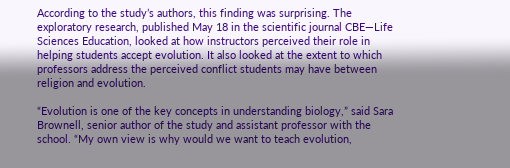According to the study’s authors, this finding was surprising. The exploratory research, published May 18 in the scientific journal CBE—Life Sciences Education, looked at how instructors perceived their role in helping students accept evolution. It also looked at the extent to which professors address the perceived conflict students may have between religion and evolution.

“Evolution is one of the key concepts in understanding biology,” said Sara Brownell, senior author of the study and assistant professor with the school. “My own view is why would we want to teach evolution,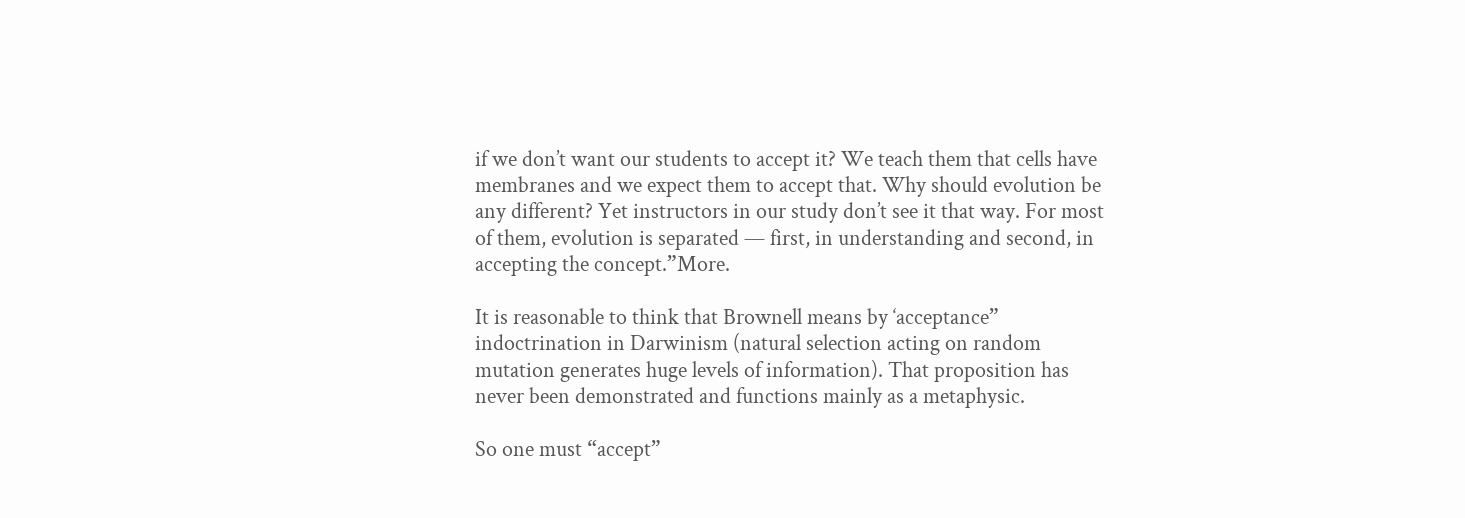if we don’t want our students to accept it? We teach them that cells have membranes and we expect them to accept that. Why should evolution be any different? Yet instructors in our study don’t see it that way. For most of them, evolution is separated — first, in understanding and second, in accepting the concept.”More.

It is reasonable to think that Brownell means by ‘acceptance” indoctrination in Darwinism (natural selection acting on random mutation generates huge levels of information). That proposition has never been demonstrated and functions mainly as a metaphysic.

So one must “accept”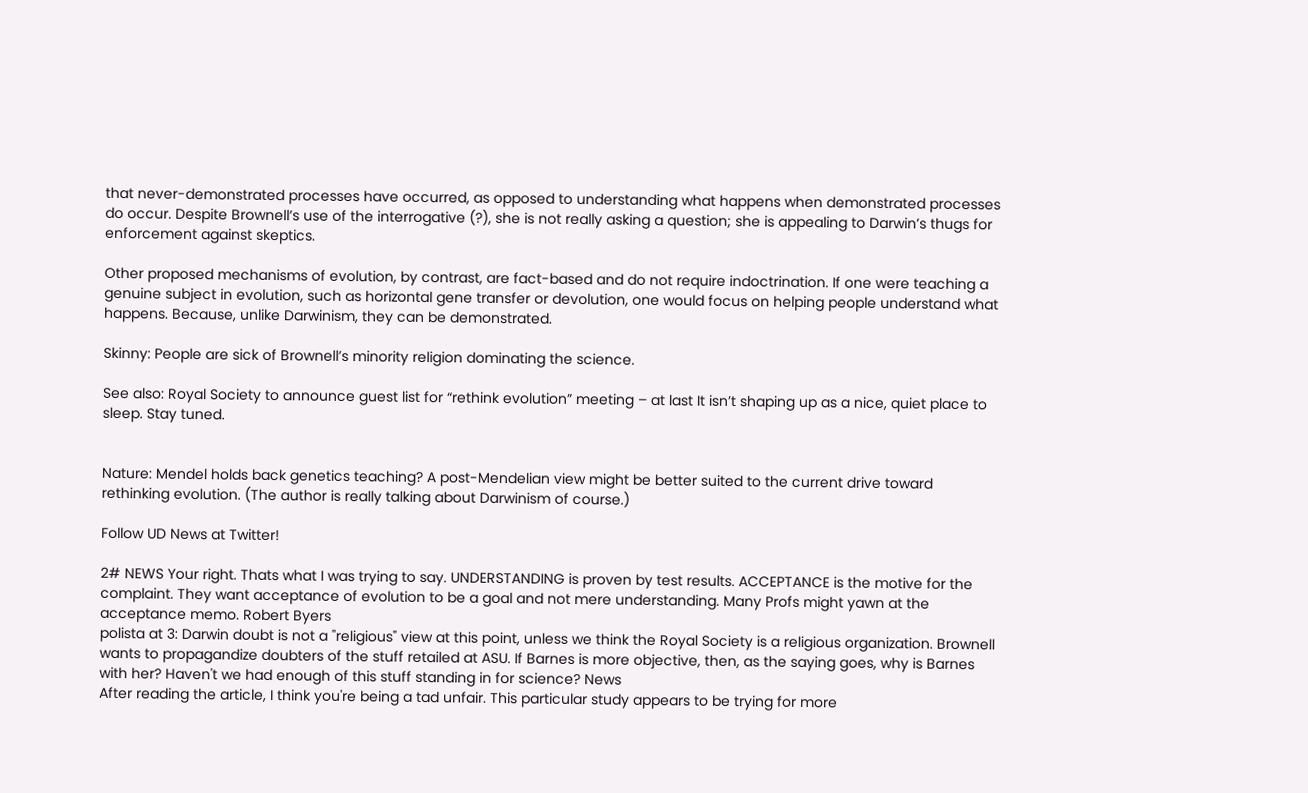that never-demonstrated processes have occurred, as opposed to understanding what happens when demonstrated processes do occur. Despite Brownell’s use of the interrogative (?), she is not really asking a question; she is appealing to Darwin’s thugs for enforcement against skeptics.

Other proposed mechanisms of evolution, by contrast, are fact-based and do not require indoctrination. If one were teaching a genuine subject in evolution, such as horizontal gene transfer or devolution, one would focus on helping people understand what happens. Because, unlike Darwinism, they can be demonstrated.

Skinny: People are sick of Brownell’s minority religion dominating the science.

See also: Royal Society to announce guest list for “rethink evolution” meeting – at last It isn’t shaping up as a nice, quiet place to sleep. Stay tuned.


Nature: Mendel holds back genetics teaching? A post-Mendelian view might be better suited to the current drive toward rethinking evolution. (The author is really talking about Darwinism of course.)

Follow UD News at Twitter!

2# NEWS Your right. Thats what I was trying to say. UNDERSTANDING is proven by test results. ACCEPTANCE is the motive for the complaint. They want acceptance of evolution to be a goal and not mere understanding. Many Profs might yawn at the acceptance memo. Robert Byers
polista at 3: Darwin doubt is not a "religious" view at this point, unless we think the Royal Society is a religious organization. Brownell wants to propagandize doubters of the stuff retailed at ASU. If Barnes is more objective, then, as the saying goes, why is Barnes with her? Haven't we had enough of this stuff standing in for science? News
After reading the article, I think you're being a tad unfair. This particular study appears to be trying for more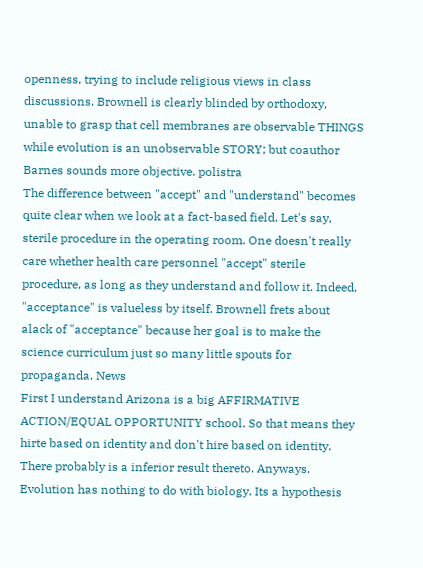openness, trying to include religious views in class discussions. Brownell is clearly blinded by orthodoxy, unable to grasp that cell membranes are observable THINGS while evolution is an unobservable STORY; but coauthor Barnes sounds more objective. polistra
The difference between "accept" and "understand" becomes quite clear when we look at a fact-based field. Let's say, sterile procedure in the operating room. One doesn't really care whether health care personnel "accept" sterile procedure, as long as they understand and follow it. Indeed, "acceptance" is valueless by itself. Brownell frets about alack of "acceptance" because her goal is to make the science curriculum just so many little spouts for propaganda. News
First I understand Arizona is a big AFFIRMATIVE ACTION/EQUAL OPPORTUNITY school. So that means they hirte based on identity and don't hire based on identity. There probably is a inferior result thereto. Anyways. Evolution has nothing to do with biology. Its a hypothesis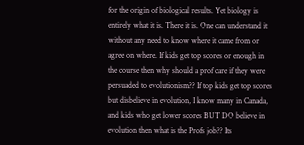for the origin of biological results. Yet biology is entirely what it is. There it is. One can understand it without any need to know where it came from or agree on where. If kids get top scores or enough in the course then why should a prof care if they were persuaded to evolutionism?? If top kids get top scores but disbelieve in evolution, I know many in Canada, and kids who get lower scores BUT DO believe in evolution then what is the Profs job?? Its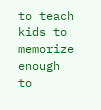to teach kids to memorize enough to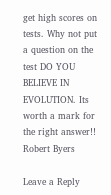get high scores on tests. Why not put a question on the test DO YOU BELIEVE IN EVOLUTION. Its worth a mark for the right answer!! Robert Byers

Leave a Reply